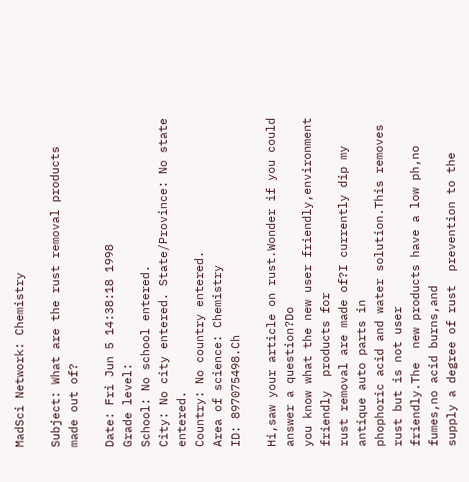MadSci Network: Chemistry

Subject: What are the rust removal products made out of?

Date: Fri Jun 5 14:38:18 1998
Grade level:
School: No school entered.
City: No city entered. State/Province: No state entered.
Country: No country entered.
Area of science: Chemistry
ID: 897075498.Ch

Hi,saw your article on rust.Wonder if you could  answer a question?Do
you know what the new user friendly,environment friendly  products for
rust removal are made of?I currently dip my antique auto parts in
phophoric acid and water solution.This removes rust but is not user
friendly.The  new products have a low ph,no fumes,no acid burns,and
supply a degree of rust  prevention to the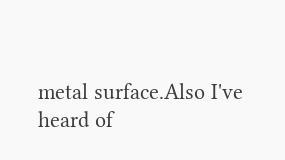metal surface.Also I've
heard of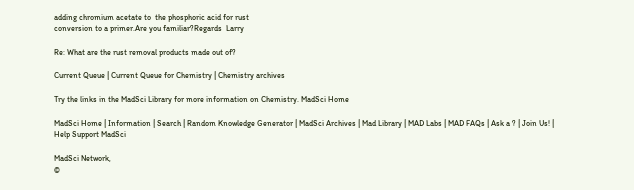adding chromium acetate to  the phosphoric acid for rust
conversion to a primer.Are you familiar?Regards  Larry

Re: What are the rust removal products made out of?

Current Queue | Current Queue for Chemistry | Chemistry archives

Try the links in the MadSci Library for more information on Chemistry. MadSci Home

MadSci Home | Information | Search | Random Knowledge Generator | MadSci Archives | Mad Library | MAD Labs | MAD FAQs | Ask a ? | Join Us! | Help Support MadSci

MadSci Network,
©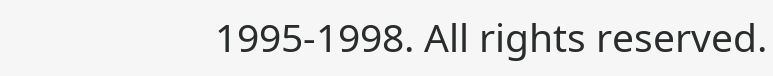1995-1998. All rights reserved.